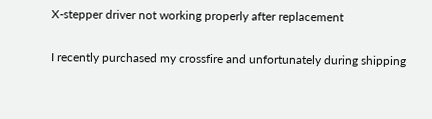X-stepper driver not working properly after replacement

I recently purchased my crossfire and unfortunately during shipping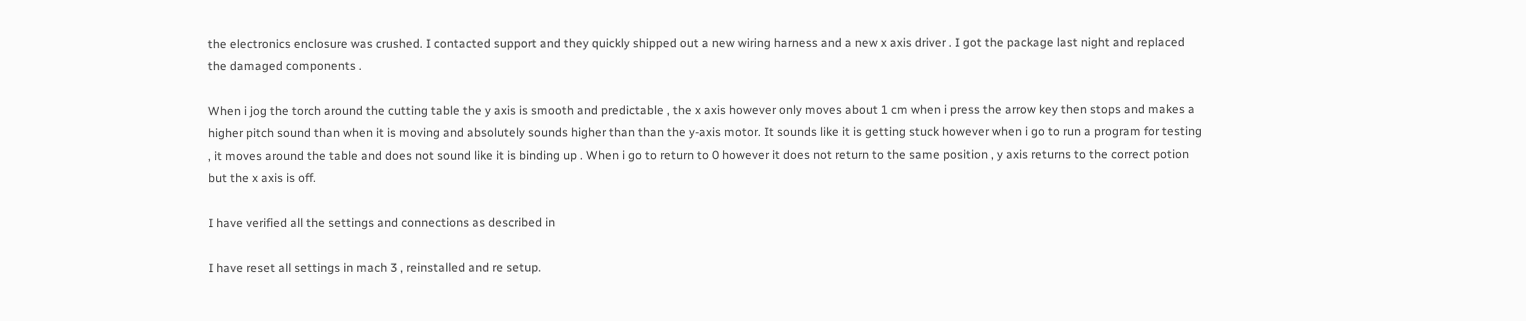the electronics enclosure was crushed. I contacted support and they quickly shipped out a new wiring harness and a new x axis driver . I got the package last night and replaced the damaged components .

When i jog the torch around the cutting table the y axis is smooth and predictable , the x axis however only moves about 1 cm when i press the arrow key then stops and makes a higher pitch sound than when it is moving and absolutely sounds higher than than the y-axis motor. It sounds like it is getting stuck however when i go to run a program for testing , it moves around the table and does not sound like it is binding up . When i go to return to 0 however it does not return to the same position , y axis returns to the correct potion but the x axis is off.

I have verified all the settings and connections as described in

I have reset all settings in mach 3 , reinstalled and re setup.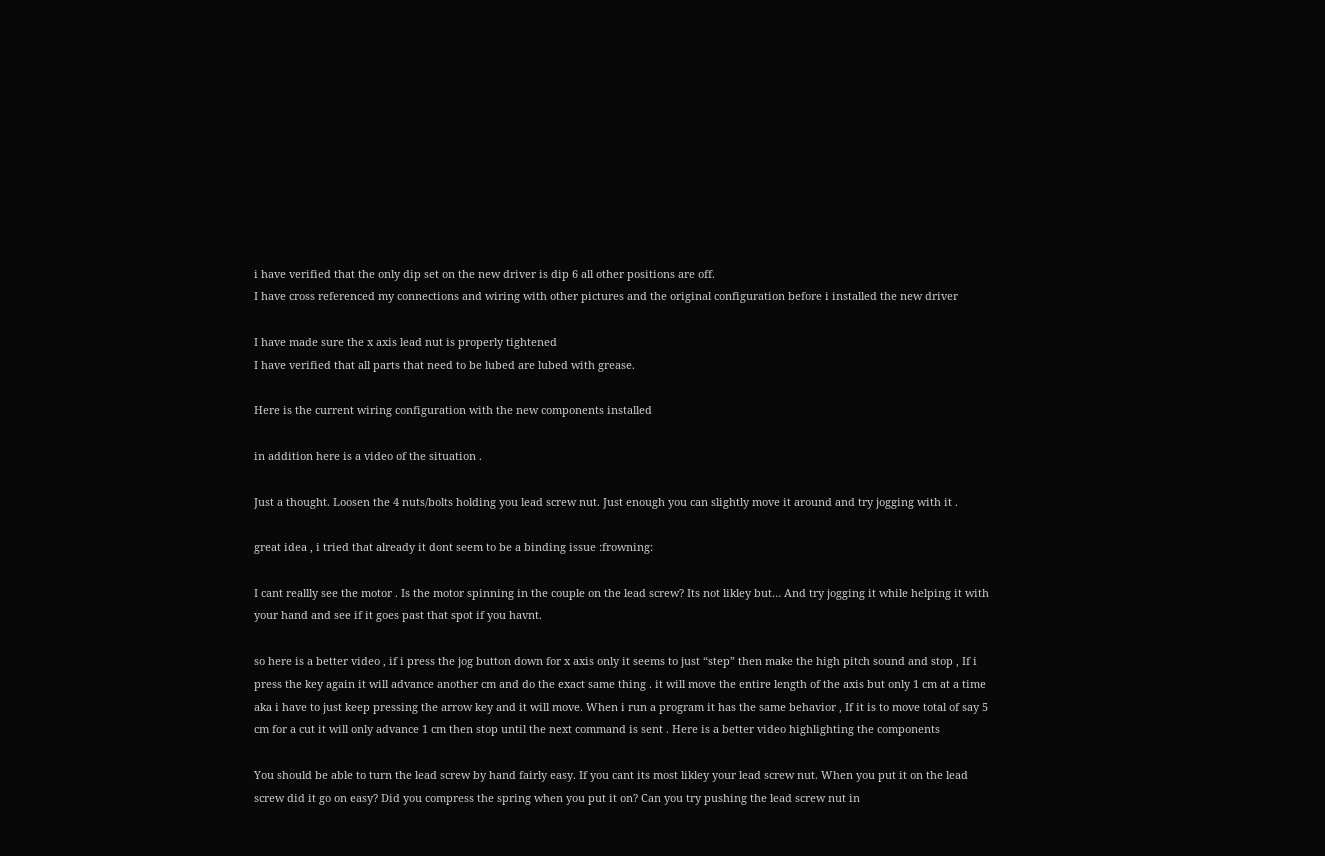i have verified that the only dip set on the new driver is dip 6 all other positions are off.
I have cross referenced my connections and wiring with other pictures and the original configuration before i installed the new driver

I have made sure the x axis lead nut is properly tightened
I have verified that all parts that need to be lubed are lubed with grease.

Here is the current wiring configuration with the new components installed

in addition here is a video of the situation .

Just a thought. Loosen the 4 nuts/bolts holding you lead screw nut. Just enough you can slightly move it around and try jogging with it .

great idea , i tried that already it dont seem to be a binding issue :frowning:

I cant reallly see the motor . Is the motor spinning in the couple on the lead screw? Its not likley but… And try jogging it while helping it with your hand and see if it goes past that spot if you havnt.

so here is a better video , if i press the jog button down for x axis only it seems to just “step” then make the high pitch sound and stop , If i press the key again it will advance another cm and do the exact same thing . it will move the entire length of the axis but only 1 cm at a time aka i have to just keep pressing the arrow key and it will move. When i run a program it has the same behavior , If it is to move total of say 5 cm for a cut it will only advance 1 cm then stop until the next command is sent . Here is a better video highlighting the components

You should be able to turn the lead screw by hand fairly easy. If you cant its most likley your lead screw nut. When you put it on the lead screw did it go on easy? Did you compress the spring when you put it on? Can you try pushing the lead screw nut in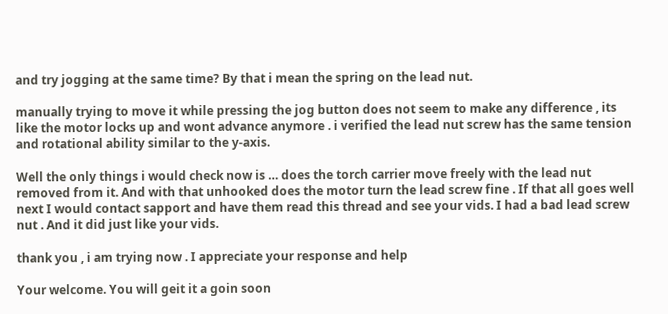and try jogging at the same time? By that i mean the spring on the lead nut.

manually trying to move it while pressing the jog button does not seem to make any difference , its like the motor locks up and wont advance anymore . i verified the lead nut screw has the same tension and rotational ability similar to the y-axis.

Well the only things i would check now is … does the torch carrier move freely with the lead nut removed from it. And with that unhooked does the motor turn the lead screw fine . If that all goes well next I would contact sapport and have them read this thread and see your vids. I had a bad lead screw nut . And it did just like your vids.

thank you , i am trying now . I appreciate your response and help

Your welcome. You will geit it a goin soon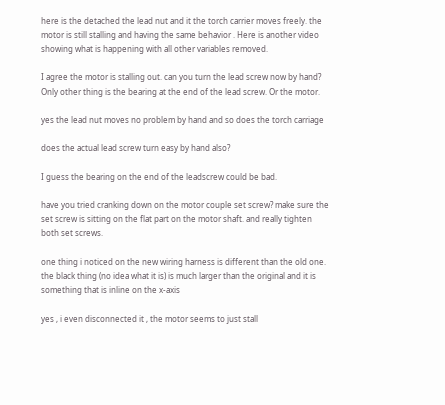here is the detached the lead nut and it the torch carrier moves freely. the motor is still stalling and having the same behavior . Here is another video showing what is happening with all other variables removed.

I agree the motor is stalling out. can you turn the lead screw now by hand? Only other thing is the bearing at the end of the lead screw. Or the motor.

yes the lead nut moves no problem by hand and so does the torch carriage

does the actual lead screw turn easy by hand also?

I guess the bearing on the end of the leadscrew could be bad.

have you tried cranking down on the motor couple set screw? make sure the set screw is sitting on the flat part on the motor shaft. and really tighten both set screws.

one thing i noticed on the new wiring harness is different than the old one. the black thing (no idea what it is) is much larger than the original and it is something that is inline on the x-axis

yes , i even disconnected it , the motor seems to just stall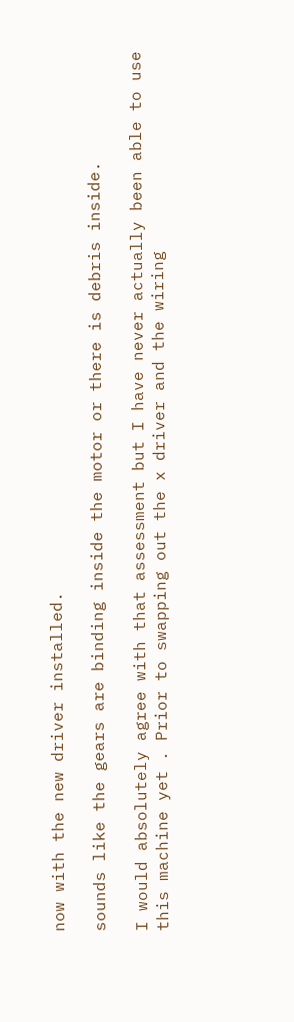now with the new driver installed.

sounds like the gears are binding inside the motor or there is debris inside.

I would absolutely agree with that assessment but I have never actually been able to use this machine yet . Prior to swapping out the x driver and the wiring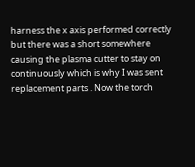harness the x axis performed correctly but there was a short somewhere causing the plasma cutter to stay on continuously which is why I was sent replacement parts . Now the torch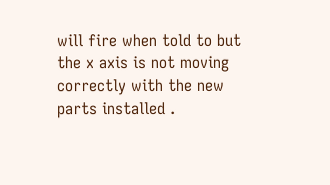will fire when told to but the x axis is not moving correctly with the new parts installed .